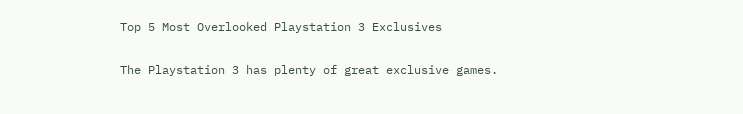Top 5 Most Overlooked Playstation 3 Exclusives

The Playstation 3 has plenty of great exclusive games.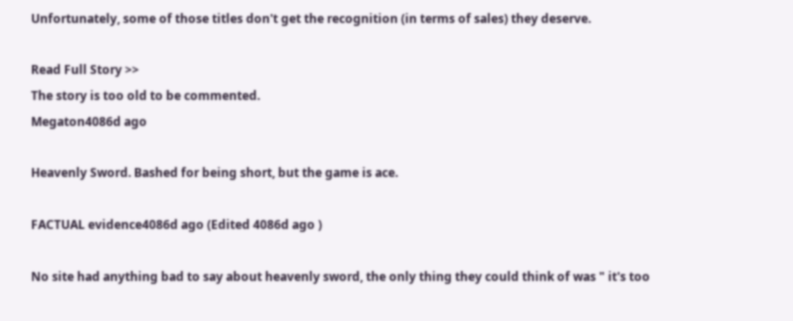Unfortunately, some of those titles don't get the recognition (in terms of sales) they deserve.

Read Full Story >>
The story is too old to be commented.
Megaton4086d ago

Heavenly Sword. Bashed for being short, but the game is ace.

FACTUAL evidence4086d ago (Edited 4086d ago )

No site had anything bad to say about heavenly sword, the only thing they could think of was " it's too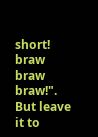short! braw braw braw!". But leave it to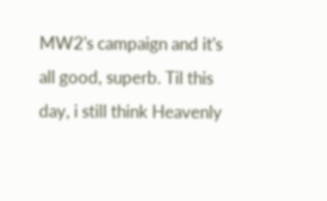MW2's campaign and it's all good, superb. Til this day, i still think Heavenly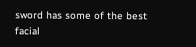sword has some of the best facial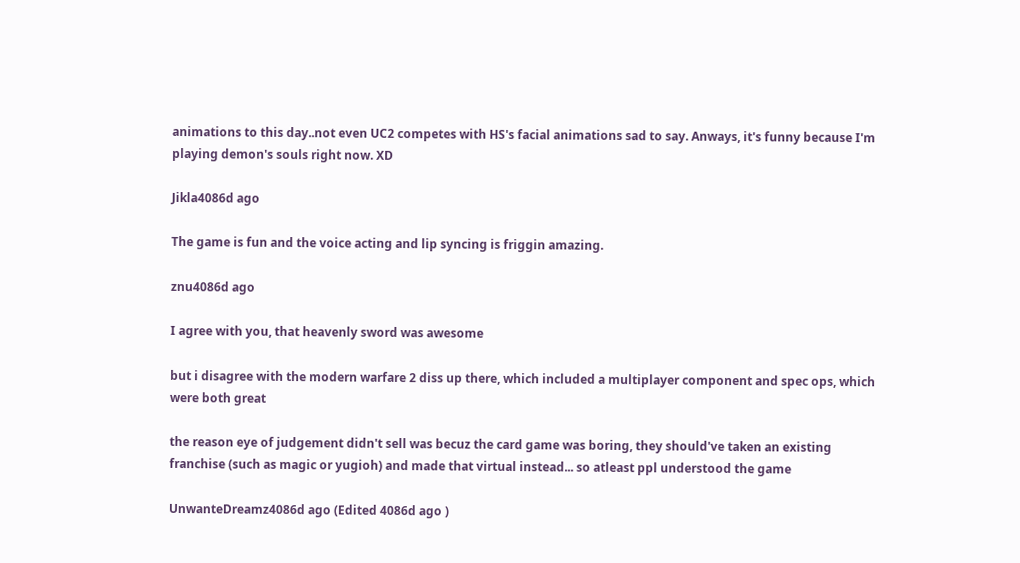animations to this day..not even UC2 competes with HS's facial animations sad to say. Anways, it's funny because I'm playing demon's souls right now. XD

Jikla4086d ago

The game is fun and the voice acting and lip syncing is friggin amazing.

znu4086d ago

I agree with you, that heavenly sword was awesome

but i disagree with the modern warfare 2 diss up there, which included a multiplayer component and spec ops, which were both great

the reason eye of judgement didn't sell was becuz the card game was boring, they should've taken an existing franchise (such as magic or yugioh) and made that virtual instead... so atleast ppl understood the game

UnwanteDreamz4086d ago (Edited 4086d ago )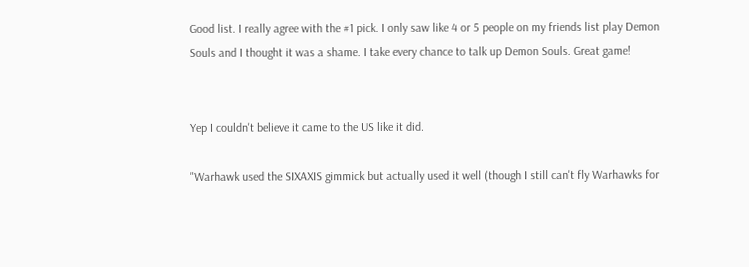Good list. I really agree with the #1 pick. I only saw like 4 or 5 people on my friends list play Demon Souls and I thought it was a shame. I take every chance to talk up Demon Souls. Great game!


Yep I couldn't believe it came to the US like it did.

"Warhawk used the SIXAXIS gimmick but actually used it well (though I still can't fly Warhawks for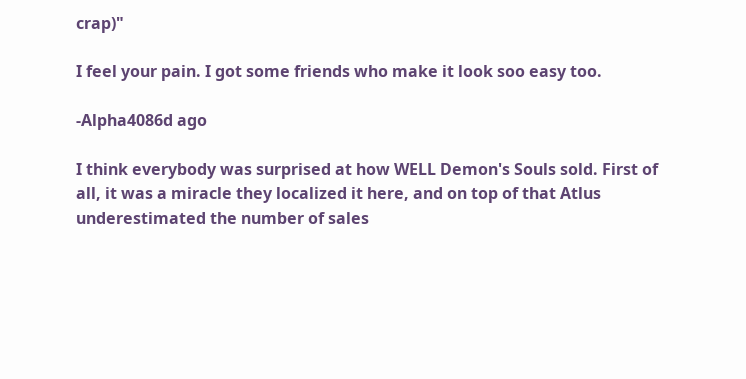crap)"

I feel your pain. I got some friends who make it look soo easy too.

-Alpha4086d ago

I think everybody was surprised at how WELL Demon's Souls sold. First of all, it was a miracle they localized it here, and on top of that Atlus underestimated the number of sales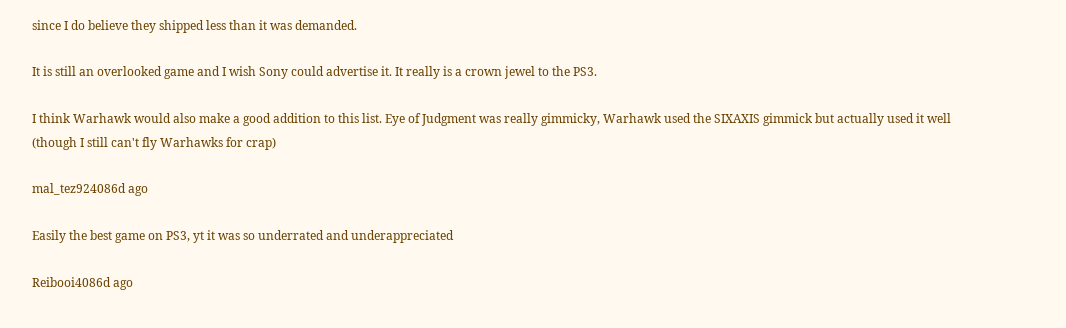since I do believe they shipped less than it was demanded.

It is still an overlooked game and I wish Sony could advertise it. It really is a crown jewel to the PS3.

I think Warhawk would also make a good addition to this list. Eye of Judgment was really gimmicky, Warhawk used the SIXAXIS gimmick but actually used it well (though I still can't fly Warhawks for crap)

mal_tez924086d ago

Easily the best game on PS3, yt it was so underrated and underappreciated

Reibooi4086d ago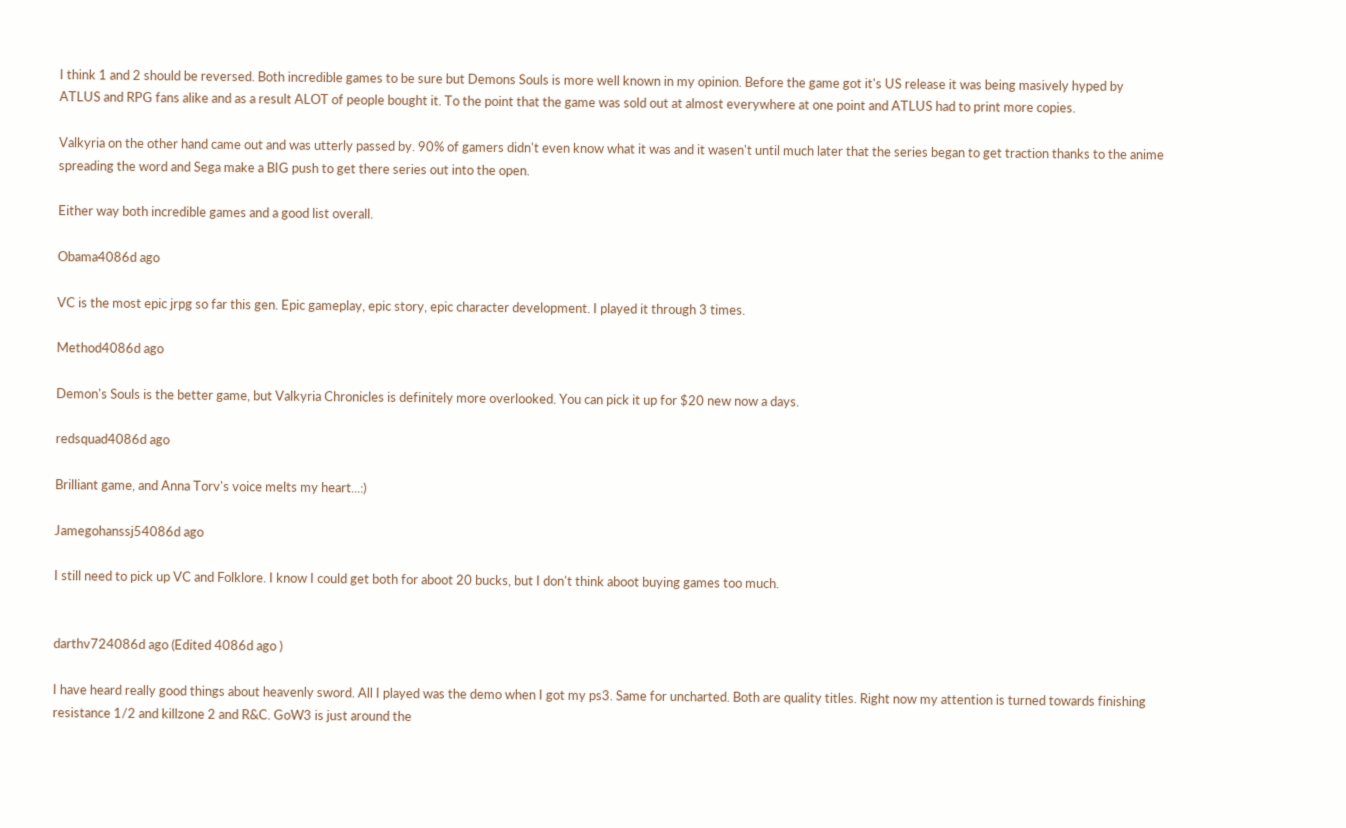I think 1 and 2 should be reversed. Both incredible games to be sure but Demons Souls is more well known in my opinion. Before the game got it's US release it was being masively hyped by ATLUS and RPG fans alike and as a result ALOT of people bought it. To the point that the game was sold out at almost everywhere at one point and ATLUS had to print more copies.

Valkyria on the other hand came out and was utterly passed by. 90% of gamers didn't even know what it was and it wasen't until much later that the series began to get traction thanks to the anime spreading the word and Sega make a BIG push to get there series out into the open.

Either way both incredible games and a good list overall.

Obama4086d ago

VC is the most epic jrpg so far this gen. Epic gameplay, epic story, epic character development. I played it through 3 times.

Method4086d ago

Demon's Souls is the better game, but Valkyria Chronicles is definitely more overlooked. You can pick it up for $20 new now a days.

redsquad4086d ago

Brilliant game, and Anna Torv's voice melts my heart...:)

Jamegohanssj54086d ago

I still need to pick up VC and Folklore. I know I could get both for aboot 20 bucks, but I don't think aboot buying games too much.


darthv724086d ago (Edited 4086d ago )

I have heard really good things about heavenly sword. All I played was the demo when I got my ps3. Same for uncharted. Both are quality titles. Right now my attention is turned towards finishing resistance 1/2 and killzone 2 and R&C. GoW3 is just around the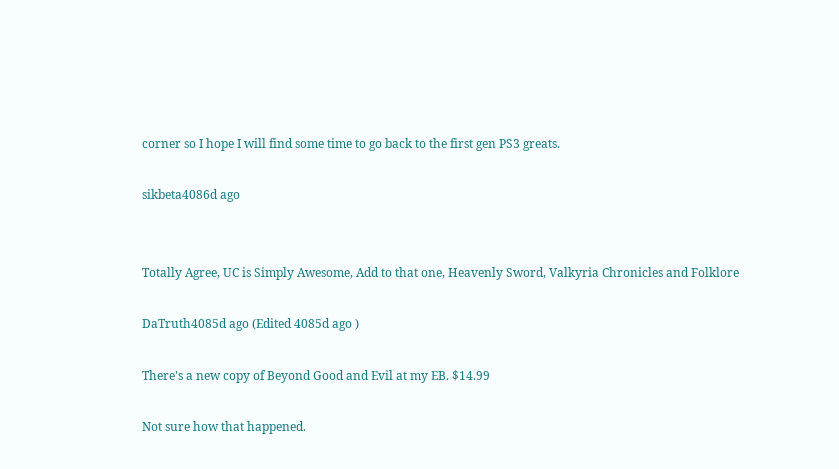corner so I hope I will find some time to go back to the first gen PS3 greats.

sikbeta4086d ago


Totally Agree, UC is Simply Awesome, Add to that one, Heavenly Sword, Valkyria Chronicles and Folklore

DaTruth4085d ago (Edited 4085d ago )

There's a new copy of Beyond Good and Evil at my EB. $14.99

Not sure how that happened.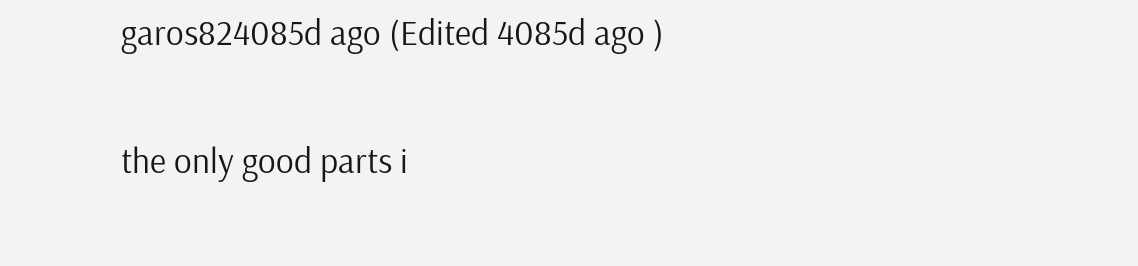garos824085d ago (Edited 4085d ago )

the only good parts i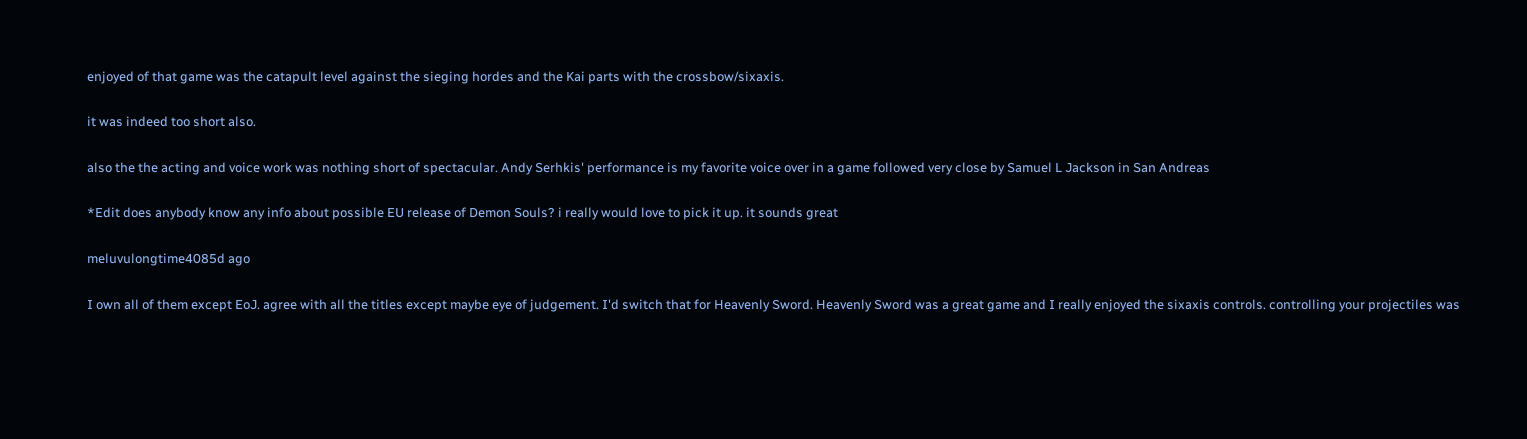enjoyed of that game was the catapult level against the sieging hordes and the Kai parts with the crossbow/sixaxis.

it was indeed too short also.

also the the acting and voice work was nothing short of spectacular. Andy Serhkis' performance is my favorite voice over in a game followed very close by Samuel L Jackson in San Andreas

*Edit does anybody know any info about possible EU release of Demon Souls? i really would love to pick it up. it sounds great

meluvulongtime4085d ago

I own all of them except EoJ. agree with all the titles except maybe eye of judgement. I'd switch that for Heavenly Sword. Heavenly Sword was a great game and I really enjoyed the sixaxis controls. controlling your projectiles was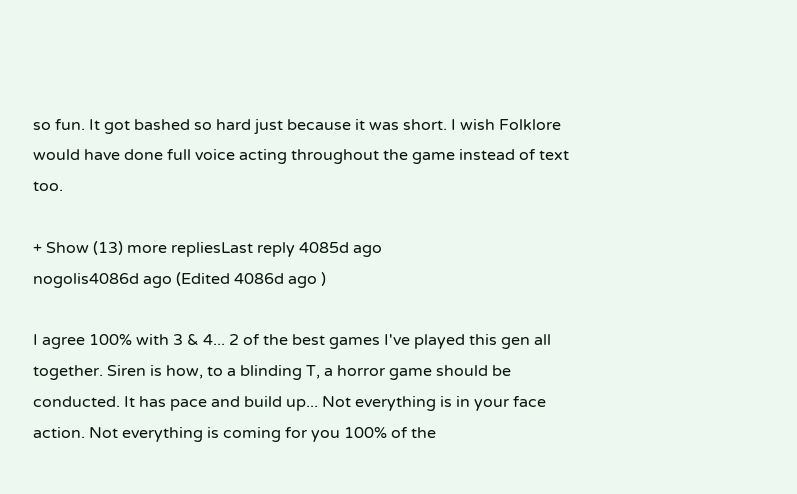so fun. It got bashed so hard just because it was short. I wish Folklore would have done full voice acting throughout the game instead of text too.

+ Show (13) more repliesLast reply 4085d ago
nogolis4086d ago (Edited 4086d ago )

I agree 100% with 3 & 4... 2 of the best games I've played this gen all together. Siren is how, to a blinding T, a horror game should be conducted. It has pace and build up... Not everything is in your face action. Not everything is coming for you 100% of the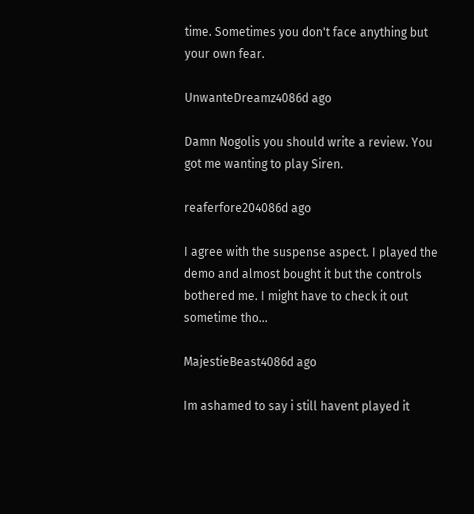time. Sometimes you don't face anything but your own fear.

UnwanteDreamz4086d ago

Damn Nogolis you should write a review. You got me wanting to play Siren.

reaferfore204086d ago

I agree with the suspense aspect. I played the demo and almost bought it but the controls bothered me. I might have to check it out sometime tho...

MajestieBeast4086d ago

Im ashamed to say i still havent played it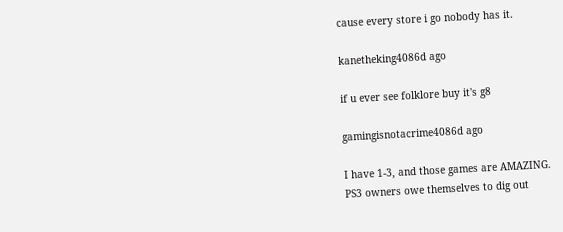cause every store i go nobody has it.

kanetheking4086d ago

if u ever see folklore buy it's g8

gamingisnotacrime4086d ago

I have 1-3, and those games are AMAZING.
PS3 owners owe themselves to dig out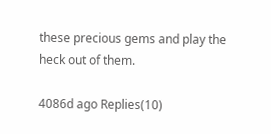these precious gems and play the heck out of them.

4086d ago Replies(10)